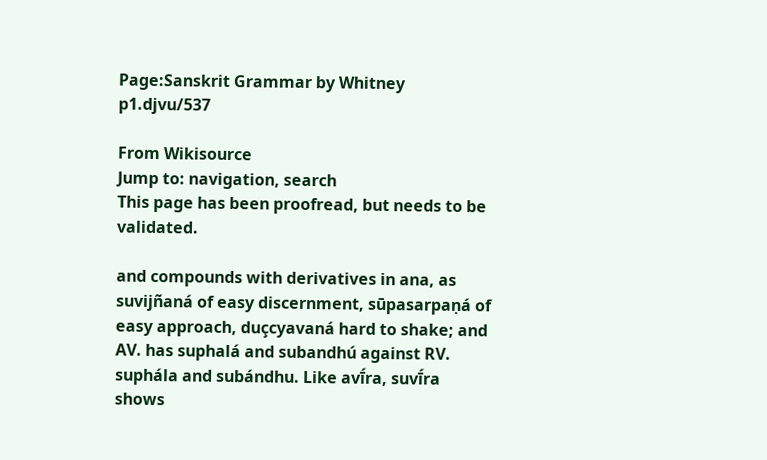Page:Sanskrit Grammar by Whitney p1.djvu/537

From Wikisource
Jump to: navigation, search
This page has been proofread, but needs to be validated.

and compounds with derivatives in ana, as suvijñaná of easy discernment, sūpasarpaṇá of easy approach, duçcyavaná hard to shake; and AV. has suphalá and subandhú against RV. suphála and subándhu. Like avī́ra, suvī́ra shows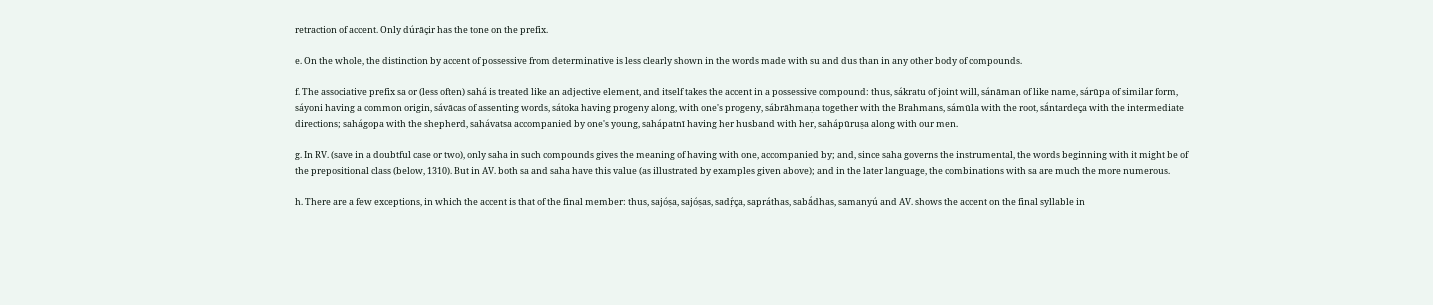retraction of accent. Only dúrāçir has the tone on the prefix.

e. On the whole, the distinction by accent of possessive from determinative is less clearly shown in the words made with su and dus than in any other body of compounds.

f. The associative prefix sa or (less often) sahá is treated like an adjective element, and itself takes the accent in a possessive compound: thus, sákratu of joint will, sánāman of like name, sárūpa of similar form, sáyoni having a common origin, sávācas of assenting words, sátoka having progeny along, with one's progeny, sábrāhmaṇa together with the Brahmans, sámūla with the root, sā́ntardeça with the intermediate directions; sahágopa with the shepherd, sahávatsa accompanied by one's young, sahápatnī having her husband with her, sahápūruṣa along with our men.

g. In RV. (save in a doubtful case or two), only saha in such compounds gives the meaning of having with one, accompanied by; and, since saha governs the instrumental, the words beginning with it might be of the prepositional class (below, 1310). But in AV. both sa and saha have this value (as illustrated by examples given above); and in the later language, the combinations with sa are much the more numerous.

h. There are a few exceptions, in which the accent is that of the final member: thus, sajóṣa, sajóṣas, sadṛ́ça, sapráthas, sabā́dhas, samanyú and AV. shows the accent on the final syllable in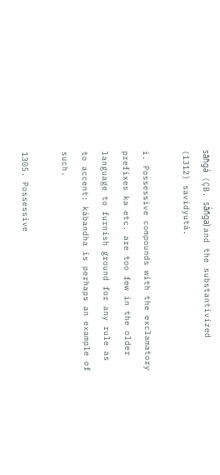sān̄gá (ÇB. sā́n̄ga) and the substantivized (1312) savidyutá.

i. Possessive compounds with the exclamatory prefixes ka etc. are too few in the older language to furnish ground for any rule as to accent: kábandha is perhaps an example of such.

1305. Possessive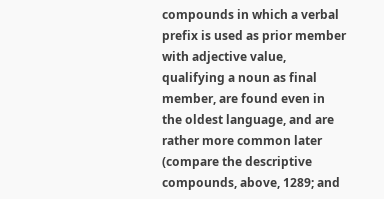compounds in which a verbal prefix is used as prior member with adjective value, qualifying a noun as final member, are found even in the oldest language, and are rather more common later (compare the descriptive compounds, above, 1289; and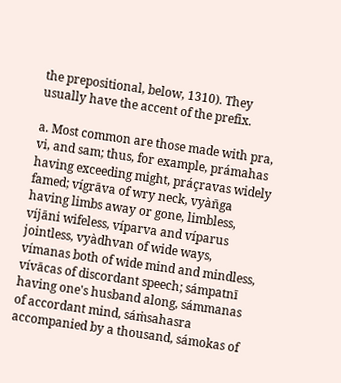the prepositional, below, 1310). They usually have the accent of the prefix.

a. Most common are those made with pra, vi, and sam; thus, for example, prámahas having exceeding might, práçravas widely famed; vígrāva of wry neck, vyàn̄ga having limbs away or gone, limbless, víjāni wifeless, víparva and víparus jointless, vyàdhvan of wide ways, vímanas both of wide mind and mindless, vívācas of discordant speech; sámpatnī having one's husband along, sámmanas of accordant mind, sáṁsahasra accompanied by a thousand, sámokas of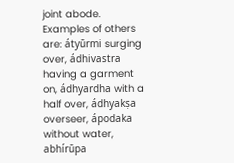joint abode. Examples of others are: átyūrmi surging over, ádhivastra having a garment on, ádhyardha with a half over, ádhyakṣa overseer, ápodaka without water, abhírūpa